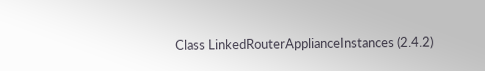Class LinkedRouterApplianceInstances (2.4.2)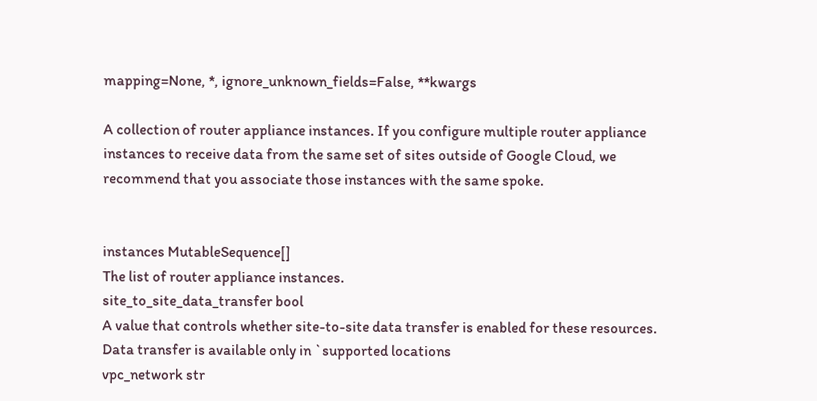mapping=None, *, ignore_unknown_fields=False, **kwargs

A collection of router appliance instances. If you configure multiple router appliance instances to receive data from the same set of sites outside of Google Cloud, we recommend that you associate those instances with the same spoke.


instances MutableSequence[]
The list of router appliance instances.
site_to_site_data_transfer bool
A value that controls whether site-to-site data transfer is enabled for these resources. Data transfer is available only in `supported locations
vpc_network str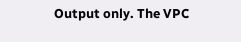Output only. The VPC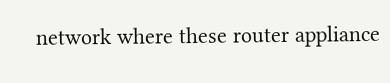network where these router appliance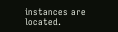instances are located.